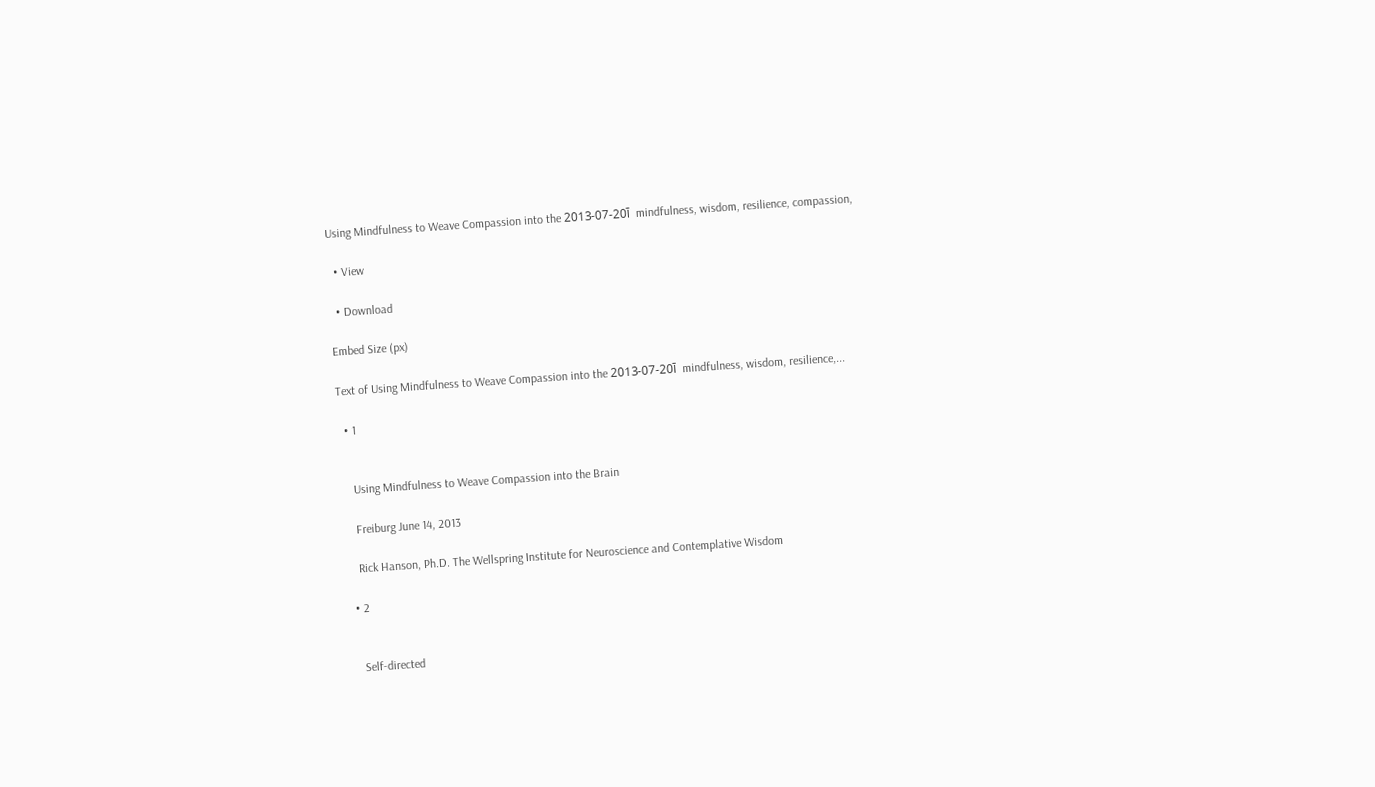Using Mindfulness to Weave Compassion into the 2013-07-20آ  mindfulness, wisdom, resilience, compassion,

  • View

  • Download

Embed Size (px)

Text of Using Mindfulness to Weave Compassion into the 2013-07-20آ  mindfulness, wisdom, resilience,...

  • 1


    Using Mindfulness to Weave Compassion into the Brain

    Freiburg June 14, 2013

    Rick Hanson, Ph.D. The Wellspring Institute for Neuroscience and Contemplative Wisdom

  • 2


    Self-directed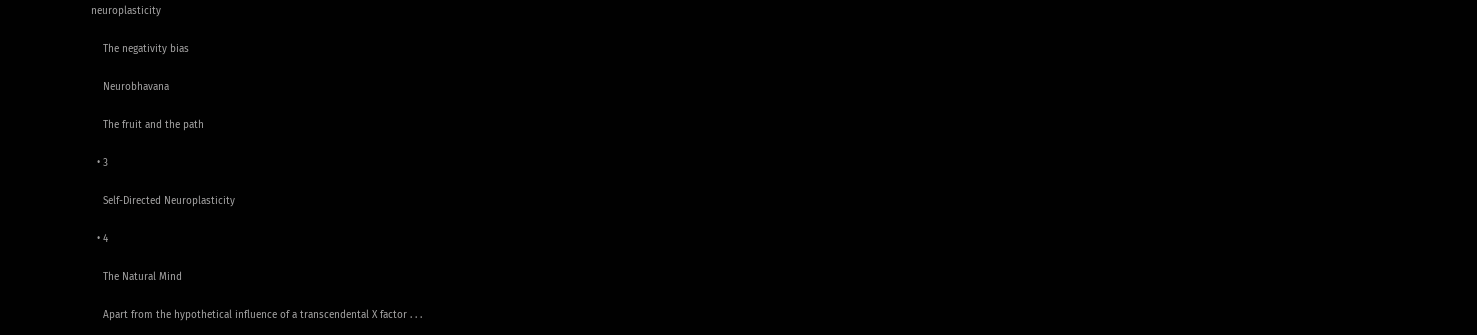neuroplasticity

    The negativity bias

    Neurobhavana

    The fruit and the path

  • 3

    Self-Directed Neuroplasticity

  • 4

    The Natural Mind

    Apart from the hypothetical influence of a transcendental X factor . . .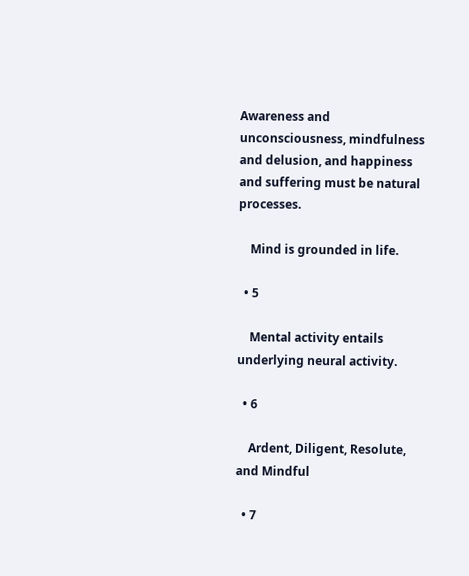Awareness and unconsciousness, mindfulness and delusion, and happiness and suffering must be natural processes.

    Mind is grounded in life.

  • 5

    Mental activity entails underlying neural activity.

  • 6

    Ardent, Diligent, Resolute, and Mindful

  • 7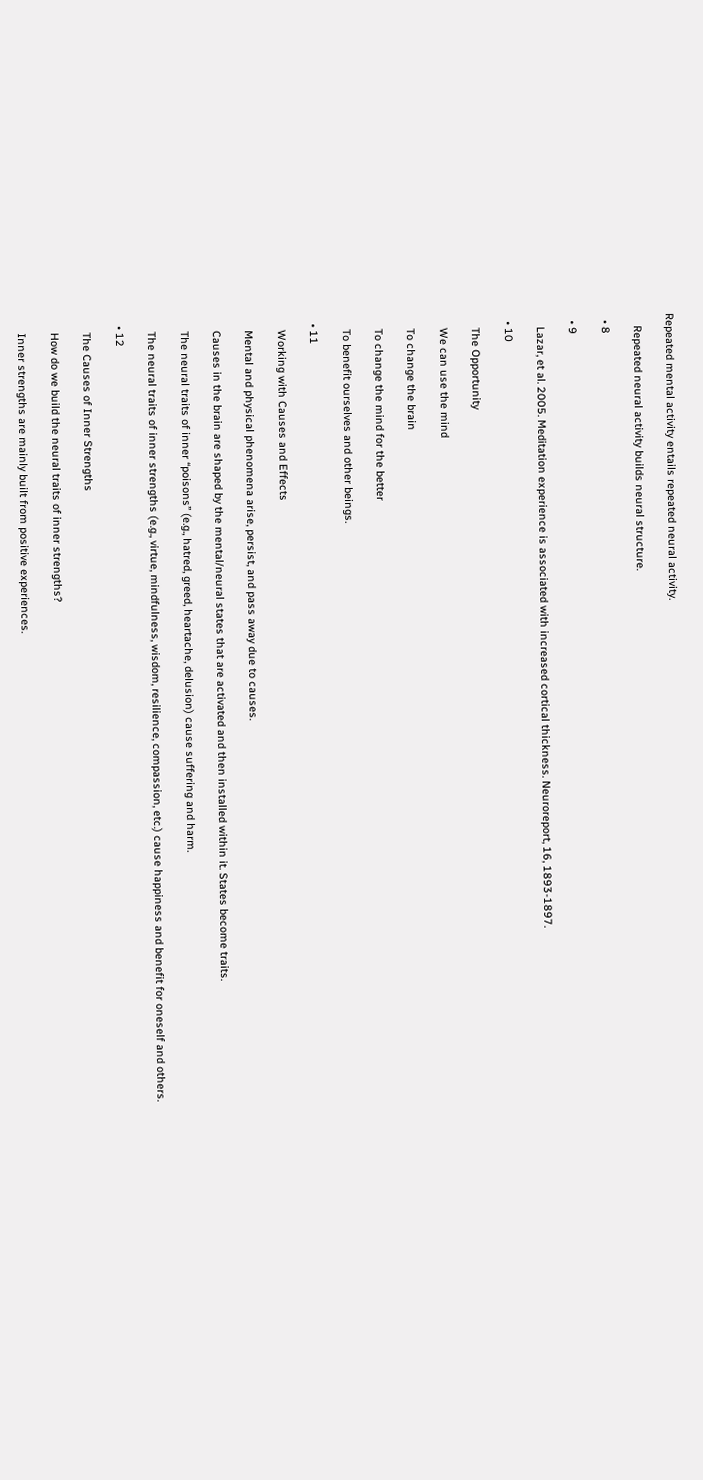Repeated mental activity entails repeated neural activity.

    Repeated neural activity builds neural structure.

  • 8

  • 9

    Lazar, et al. 2005. Meditation experience is associated with increased cortical thickness. Neuroreport, 16, 1893-1897.

  • 10

    The Opportunity

    We can use the mind

    To change the brain

    To change the mind for the better

    To benefit ourselves and other beings.

  • 11

    Working with Causes and Effects

    Mental and physical phenomena arise, persist, and pass away due to causes.

    Causes in the brain are shaped by the mental/neural states that are activated and then installed within it. States become traits.

    The neural traits of inner “poisons” (e.g., hatred, greed, heartache, delusion) cause suffering and harm.

    The neural traits of inner strengths (e.g., virtue, mindfulness, wisdom, resilience, compassion, etc.) cause happiness and benefit for oneself and others.

  • 12

    The Causes of Inner Strengths

    How do we build the neural traits of inner strengths?

    Inner strengths are mainly built from positive experiences.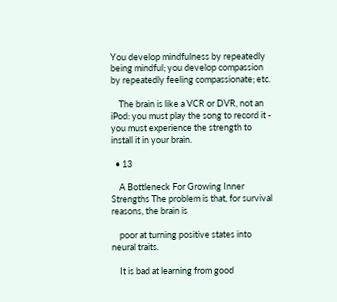You develop mindfulness by repeatedly being mindful; you develop compassion by repeatedly feeling compassionate; etc.

    The brain is like a VCR or DVR, not an iPod: you must play the song to record it - you must experience the strength to install it in your brain.

  • 13

    A Bottleneck For Growing Inner Strengths The problem is that, for survival reasons, the brain is

    poor at turning positive states into neural traits.

    It is bad at learning from good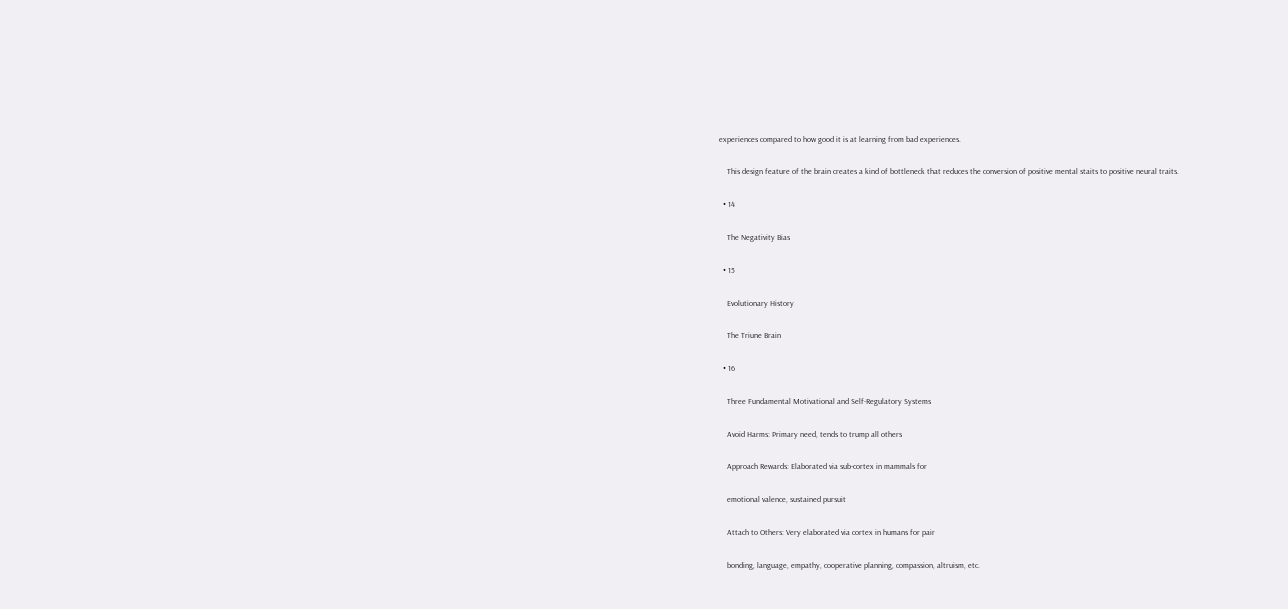experiences compared to how good it is at learning from bad experiences.

    This design feature of the brain creates a kind of bottleneck that reduces the conversion of positive mental staits to positive neural traits.

  • 14

    The Negativity Bias

  • 15

    Evolutionary History

    The Triune Brain

  • 16

    Three Fundamental Motivational and Self-Regulatory Systems

    Avoid Harms: Primary need, tends to trump all others

    Approach Rewards: Elaborated via sub-cortex in mammals for

    emotional valence, sustained pursuit

    Attach to Others: Very elaborated via cortex in humans for pair

    bonding, language, empathy, cooperative planning, compassion, altruism, etc.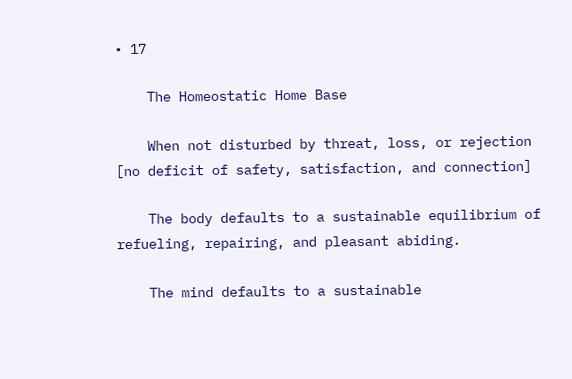• 17

    The Homeostatic Home Base

    When not disturbed by threat, loss, or rejection [no deficit of safety, satisfaction, and connection]

    The body defaults to a sustainable equilibrium of refueling, repairing, and pleasant abiding.

    The mind defaults to a sustainable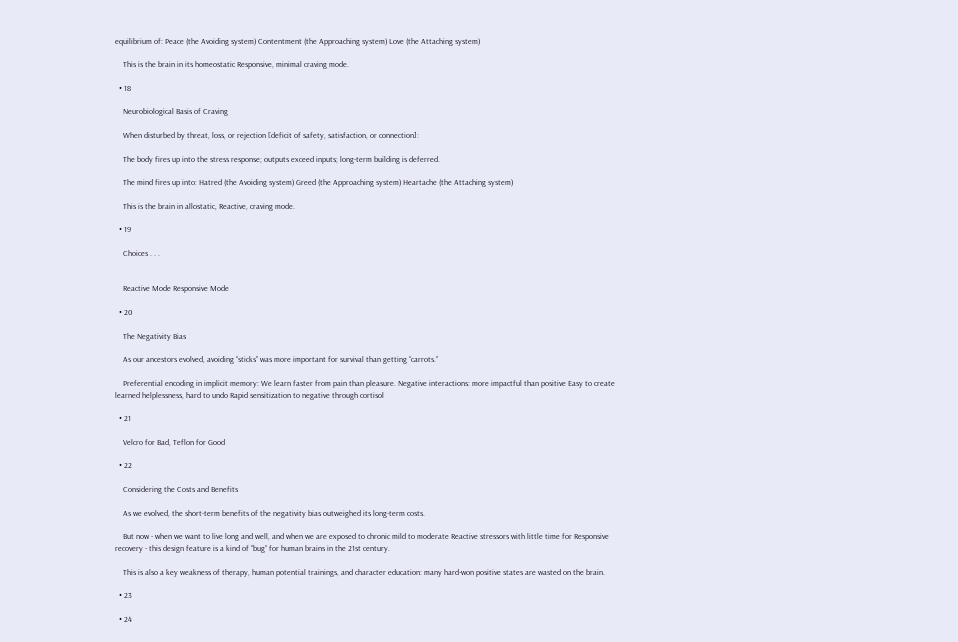equilibrium of: Peace (the Avoiding system) Contentment (the Approaching system) Love (the Attaching system)

    This is the brain in its homeostatic Responsive, minimal craving mode.

  • 18

    Neurobiological Basis of Craving

    When disturbed by threat, loss, or rejection [deficit of safety, satisfaction, or connection]:

    The body fires up into the stress response; outputs exceed inputs; long-term building is deferred.

    The mind fires up into: Hatred (the Avoiding system) Greed (the Approaching system) Heartache (the Attaching system)

    This is the brain in allostatic, Reactive, craving mode.

  • 19

    Choices . . .


    Reactive Mode Responsive Mode

  • 20

    The Negativity Bias

    As our ancestors evolved, avoiding “sticks” was more important for survival than getting “carrots.”

    Preferential encoding in implicit memory: We learn faster from pain than pleasure. Negative interactions: more impactful than positive Easy to create learned helplessness, hard to undo Rapid sensitization to negative through cortisol

  • 21

    Velcro for Bad, Teflon for Good

  • 22

    Considering the Costs and Benefits

    As we evolved, the short-term benefits of the negativity bias outweighed its long-term costs.

    But now - when we want to live long and well, and when we are exposed to chronic mild to moderate Reactive stressors with little time for Responsive recovery - this design feature is a kind of “bug” for human brains in the 21st century.

    This is also a key weakness of therapy, human potential trainings, and character education: many hard-won positive states are wasted on the brain.

  • 23

  • 24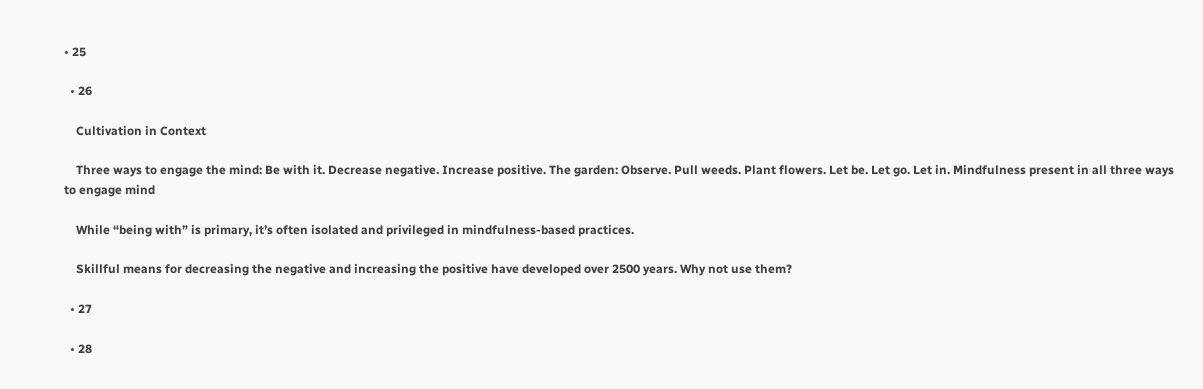• 25

  • 26

    Cultivation in Context

    Three ways to engage the mind: Be with it. Decrease negative. Increase positive. The garden: Observe. Pull weeds. Plant flowers. Let be. Let go. Let in. Mindfulness present in all three ways to engage mind

    While “being with” is primary, it’s often isolated and privileged in mindfulness-based practices.

    Skillful means for decreasing the negative and increasing the positive have developed over 2500 years. Why not use them?

  • 27

  • 28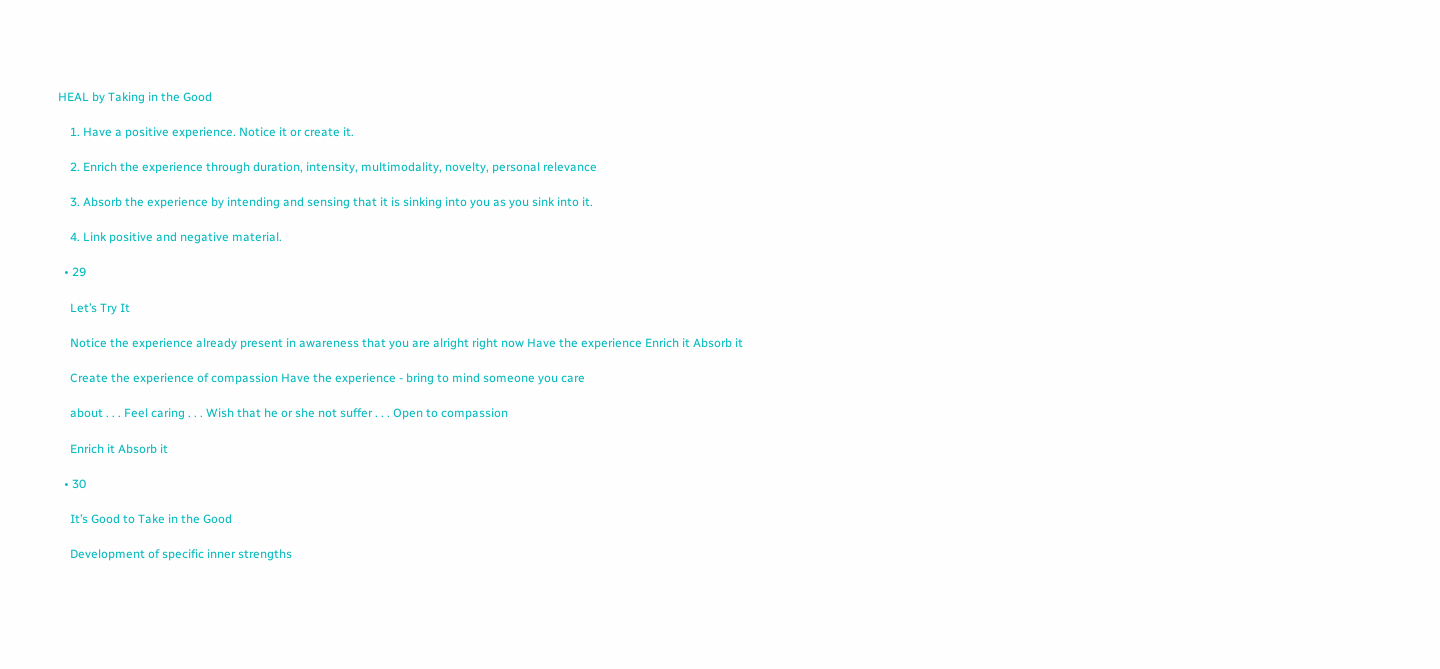HEAL by Taking in the Good

    1. Have a positive experience. Notice it or create it.

    2. Enrich the experience through duration, intensity, multimodality, novelty, personal relevance

    3. Absorb the experience by intending and sensing that it is sinking into you as you sink into it.

    4. Link positive and negative material.

  • 29

    Let’s Try It

    Notice the experience already present in awareness that you are alright right now Have the experience Enrich it Absorb it

    Create the experience of compassion Have the experience - bring to mind someone you care

    about . . . Feel caring . . . Wish that he or she not suffer . . . Open to compassion

    Enrich it Absorb it

  • 30

    It’s Good to Take in the Good

    Development of specific inner strengths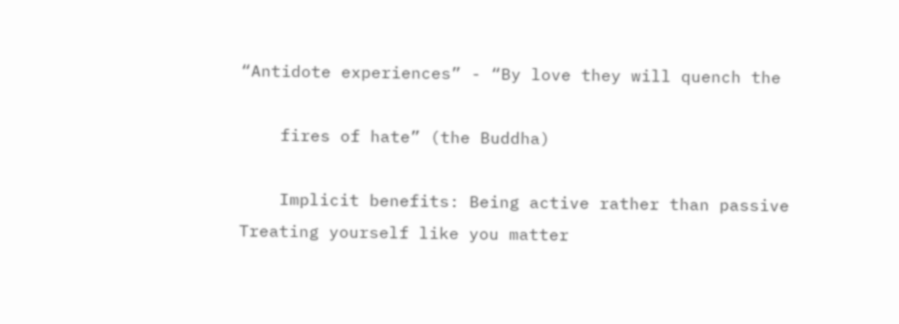“Antidote experiences” - “By love they will quench the

    fires of hate” (the Buddha)

    Implicit benefits: Being active rather than passive Treating yourself like you matter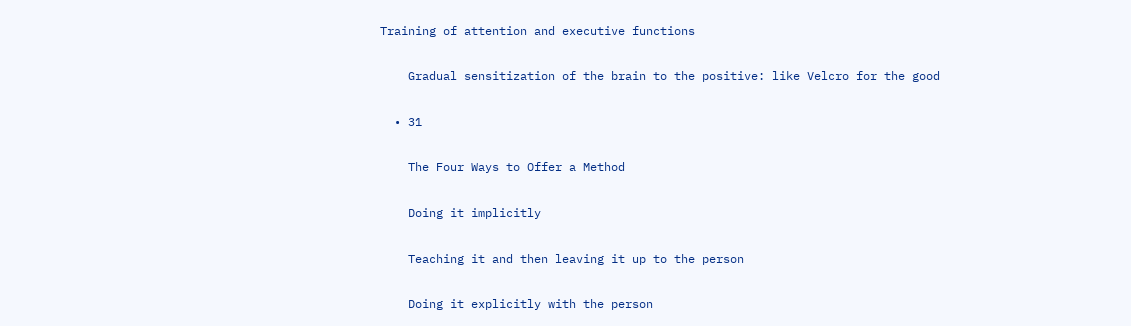Training of attention and executive functions

    Gradual sensitization of the brain to the positive: like Velcro for the good

  • 31

    The Four Ways to Offer a Method

    Doing it implicitly

    Teaching it and then leaving it up to the person

    Doing it explicitly with the person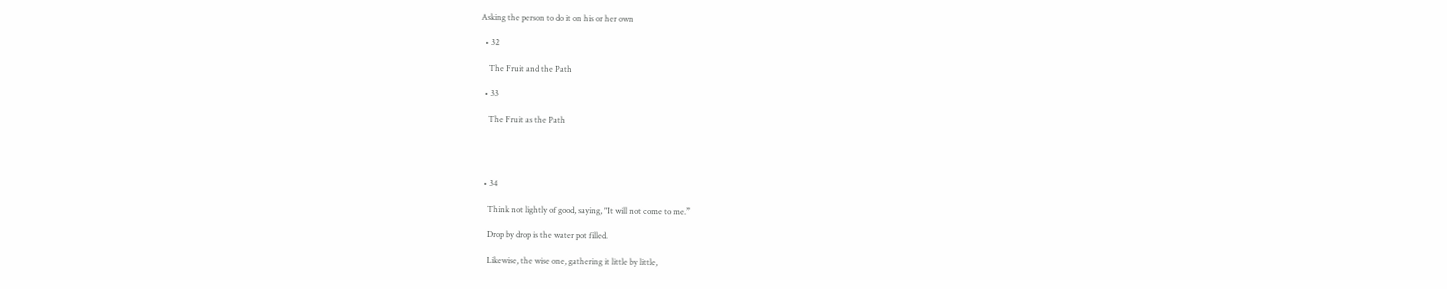Asking the person to do it on his or her own

  • 32

    The Fruit and the Path

  • 33

    The Fruit as the Path




  • 34

    Think not lightly of good, saying, "It will not come to me.”

    Drop by drop is the water pot filled.

    Likewise, the wise one, gathering it little by little,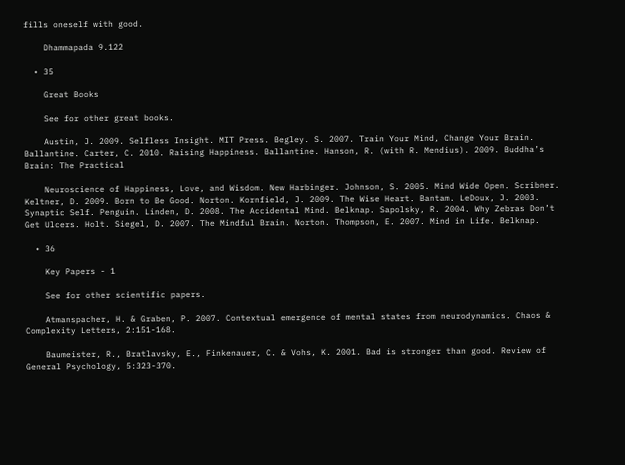fills oneself with good.

    Dhammapada 9.122

  • 35

    Great Books

    See for other great books.

    Austin, J. 2009. Selfless Insight. MIT Press. Begley. S. 2007. Train Your Mind, Change Your Brain. Ballantine. Carter, C. 2010. Raising Happiness. Ballantine. Hanson, R. (with R. Mendius). 2009. Buddha’s Brain: The Practical

    Neuroscience of Happiness, Love, and Wisdom. New Harbinger. Johnson, S. 2005. Mind Wide Open. Scribner. Keltner, D. 2009. Born to Be Good. Norton. Kornfield, J. 2009. The Wise Heart. Bantam. LeDoux, J. 2003. Synaptic Self. Penguin. Linden, D. 2008. The Accidental Mind. Belknap. Sapolsky, R. 2004. Why Zebras Don’t Get Ulcers. Holt. Siegel, D. 2007. The Mindful Brain. Norton. Thompson, E. 2007. Mind in Life. Belknap.

  • 36

    Key Papers - 1

    See for other scientific papers.

    Atmanspacher, H. & Graben, P. 2007. Contextual emergence of mental states from neurodynamics. Chaos & Complexity Letters, 2:151-168.

    Baumeister, R., Bratlavsky, E., Finkenauer, C. & Vohs, K. 2001. Bad is stronger than good. Review of General Psychology, 5:323-370.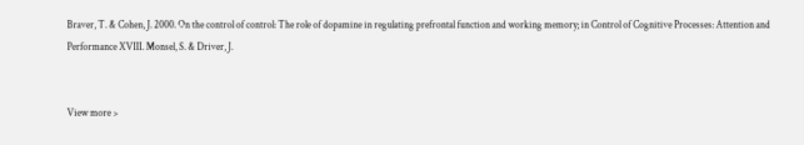Braver, T. & Cohen, J. 2000. On the control of control: The role of dopamine in regulating prefrontal function and working memory; in Control of Cognitive Processes: Attention and Performance XVIII. Monsel, S. & Driver, J.


View more >